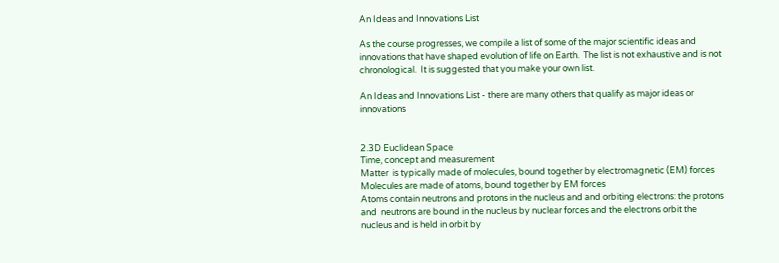An Ideas and Innovations List

As the course progresses, we compile a list of some of the major scientific ideas and innovations that have shaped evolution of life on Earth.  The list is not exhaustive and is not chronological.  It is suggested that you make your own list.

An Ideas and Innovations List - there are many others that qualify as major ideas or innovations


2.3D Euclidean Space
Time, concept and measurement
Matter  is typically made of molecules, bound together by electromagnetic (EM) forces
Molecules are made of atoms, bound together by EM forces
Atoms contain neutrons and protons in the nucleus and and orbiting electrons: the protons and  neutrons are bound in the nucleus by nuclear forces and the electrons orbit the nucleus and is held in orbit by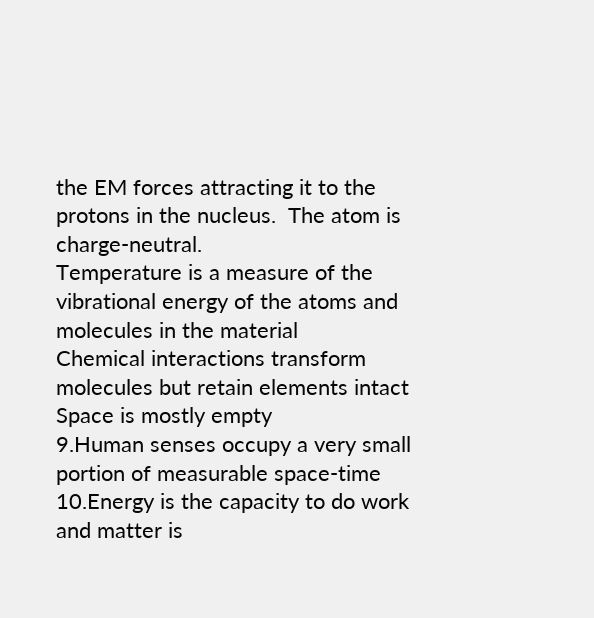the EM forces attracting it to the protons in the nucleus.  The atom is charge-neutral.
Temperature is a measure of the vibrational energy of the atoms and molecules in the material
Chemical interactions transform molecules but retain elements intact
Space is mostly empty
9.Human senses occupy a very small portion of measurable space-time
10.Energy is the capacity to do work and matter is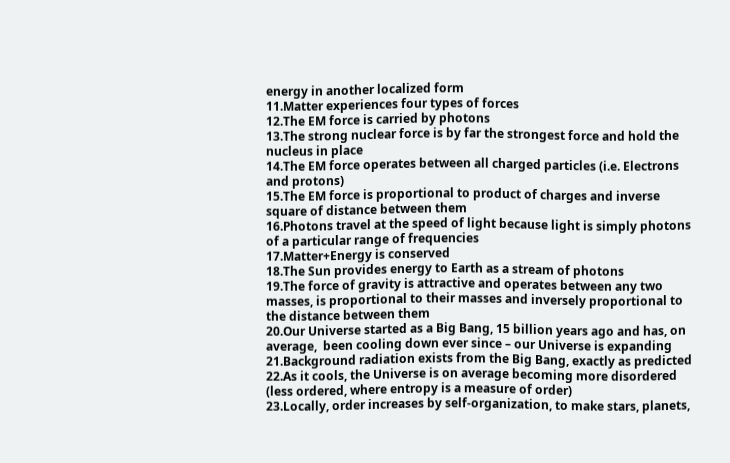energy in another localized form
11.Matter experiences four types of forces
12.The EM force is carried by photons
13.The strong nuclear force is by far the strongest force and hold the nucleus in place
14.The EM force operates between all charged particles (i.e. Electrons and protons)
15.The EM force is proportional to product of charges and inverse square of distance between them
16.Photons travel at the speed of light because light is simply photons of a particular range of frequencies
17.Matter+Energy is conserved
18.The Sun provides energy to Earth as a stream of photons
19.The force of gravity is attractive and operates between any two masses, is proportional to their masses and inversely proportional to the distance between them
20.Our Universe started as a Big Bang, 15 billion years ago and has, on average,  been cooling down ever since – our Universe is expanding
21.Background radiation exists from the Big Bang, exactly as predicted
22.As it cools, the Universe is on average becoming more disordered (less ordered, where entropy is a measure of order)
23.Locally, order increases by self-organization, to make stars, planets,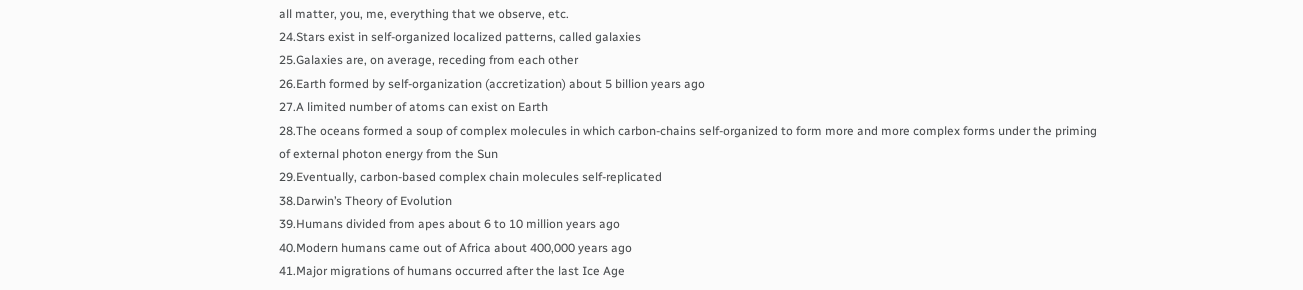all matter, you, me, everything that we observe, etc.
24.Stars exist in self-organized localized patterns, called galaxies
25.Galaxies are, on average, receding from each other
26.Earth formed by self-organization (accretization) about 5 billion years ago
27.A limited number of atoms can exist on Earth
28.The oceans formed a soup of complex molecules in which carbon-chains self-organized to form more and more complex forms under the priming of external photon energy from the Sun
29.Eventually, carbon-based complex chain molecules self-replicated
38.Darwin’s Theory of Evolution
39.Humans divided from apes about 6 to 10 million years ago
40.Modern humans came out of Africa about 400,000 years ago
41.Major migrations of humans occurred after the last Ice Age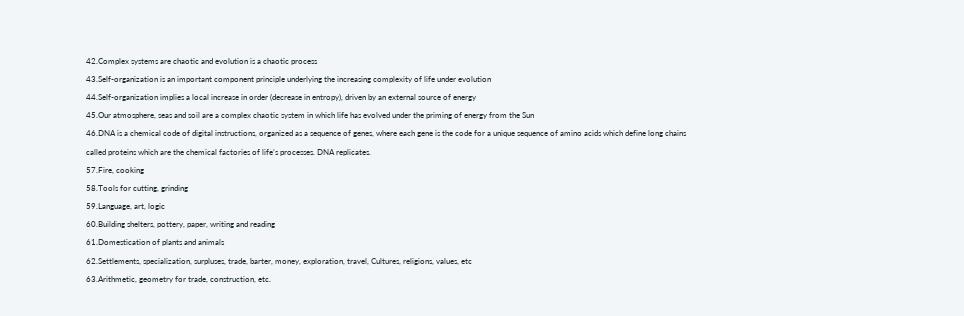42.Complex systems are chaotic and evolution is a chaotic process
43.Self-organization is an important component principle underlying the increasing complexity of life under evolution
44.Self-organization implies a local increase in order (decrease in entropy), driven by an external source of energy
45.Our atmosphere, seas and soil are a complex chaotic system in which life has evolved under the priming of energy from the Sun
46.DNA is a chemical code of digital instructions, organized as a sequence of genes, where each gene is the code for a unique sequence of amino acids which define long chains called proteins which are the chemical factories of life’s processes. DNA replicates.
57.Fire, cooking
58.Tools for cutting, grinding
59.Language, art, logic
60.Building shelters, pottery, paper, writing and reading
61.Domestication of plants and animals
62.Settlements, specialization, surpluses, trade, barter, money, exploration, travel, Cultures, religions, values, etc
63.Arithmetic, geometry for trade, construction, etc.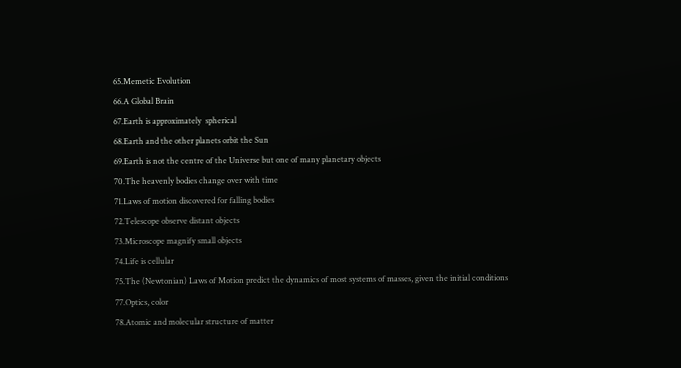65.Memetic Evolution
66.A Global Brain
67.Earth is approximately  spherical
68.Earth and the other planets orbit the Sun
69.Earth is not the centre of the Universe but one of many planetary objects
70.The heavenly bodies change over with time
71.Laws of motion discovered for falling bodies
72.Telescope observe distant objects
73.Microscope magnify small objects
74.Life is cellular
75.The (Newtonian) Laws of Motion predict the dynamics of most systems of masses, given the initial conditions
77.Optics, color
78.Atomic and molecular structure of matter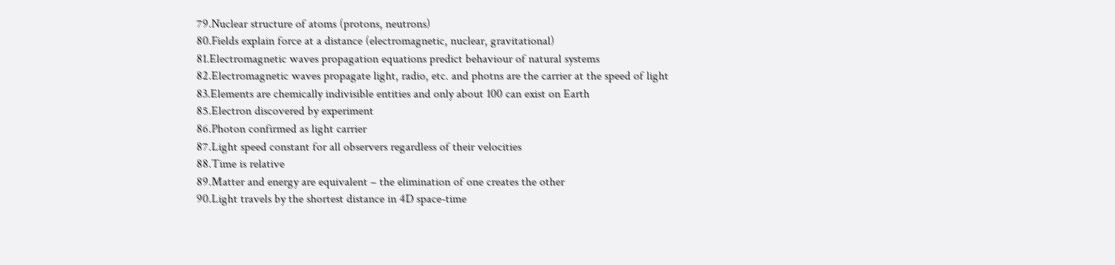79.Nuclear structure of atoms (protons, neutrons)
80.Fields explain force at a distance (electromagnetic, nuclear, gravitational)
81.Electromagnetic waves propagation equations predict behaviour of natural systems
82.Electromagnetic waves propagate light, radio, etc. and photns are the carrier at the speed of light
83.Elements are chemically indivisible entities and only about 100 can exist on Earth
85.Electron discovered by experiment
86.Photon confirmed as light carrier
87.Light speed constant for all observers regardless of their velocities
88.Time is relative
89.Matter and energy are equivalent – the elimination of one creates the other
90.Light travels by the shortest distance in 4D space-time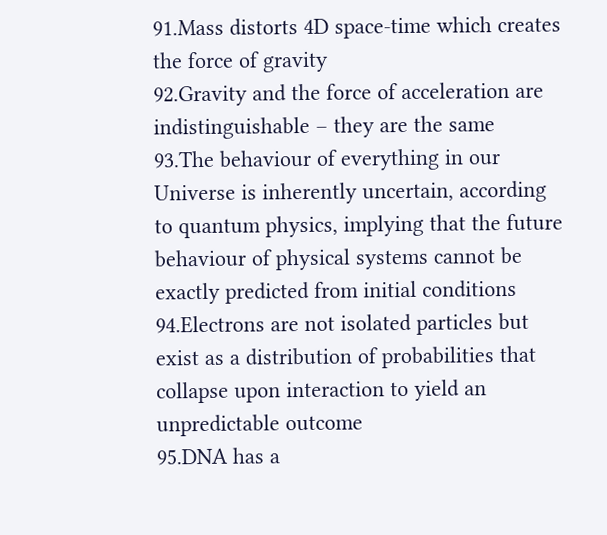91.Mass distorts 4D space-time which creates the force of gravity
92.Gravity and the force of acceleration are indistinguishable – they are the same
93.The behaviour of everything in our Universe is inherently uncertain, according to quantum physics, implying that the future behaviour of physical systems cannot be exactly predicted from initial conditions
94.Electrons are not isolated particles but exist as a distribution of probabilities that collapse upon interaction to yield an unpredictable outcome
95.DNA has a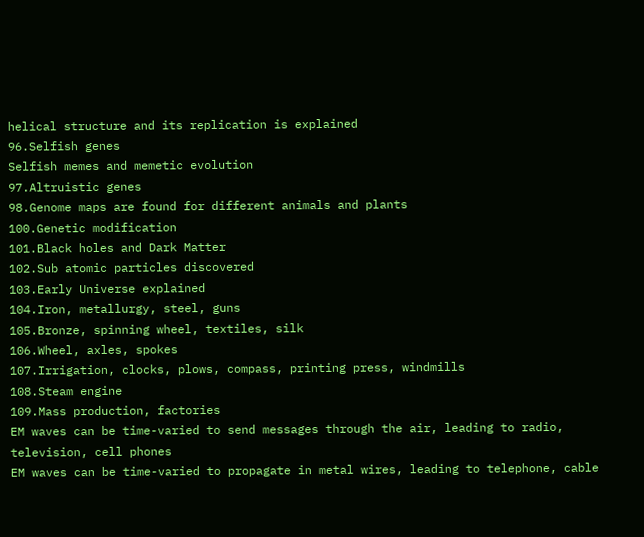helical structure and its replication is explained
96.Selfish genes
Selfish memes and memetic evolution
97.Altruistic genes
98.Genome maps are found for different animals and plants
100.Genetic modification
101.Black holes and Dark Matter
102.Sub atomic particles discovered
103.Early Universe explained
104.Iron, metallurgy, steel, guns
105.Bronze, spinning wheel, textiles, silk
106.Wheel, axles, spokes
107.Irrigation, clocks, plows, compass, printing press, windmills
108.Steam engine
109.Mass production, factories
EM waves can be time-varied to send messages through the air, leading to radio, television, cell phones
EM waves can be time-varied to propagate in metal wires, leading to telephone, cable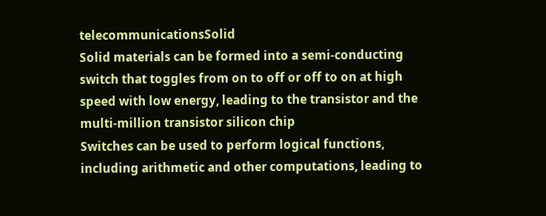telecommunicationsSolid
Solid materials can be formed into a semi-conducting switch that toggles from on to off or off to on at high speed with low energy, leading to the transistor and the multi-million transistor silicon chip
Switches can be used to perform logical functions, including arithmetic and other computations, leading to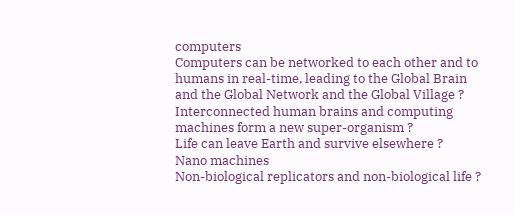computers
Computers can be networked to each other and to humans in real-time, leading to the Global Brain and the Global Network and the Global Village ?
Interconnected human brains and computing machines form a new super-organism ?
Life can leave Earth and survive elsewhere ?
Nano machines
Non-biological replicators and non-biological life ?